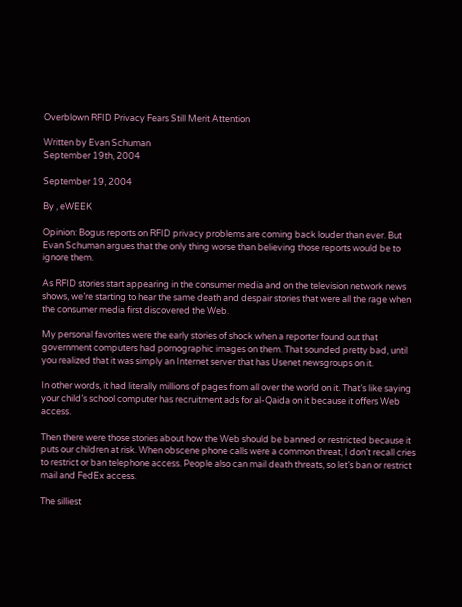Overblown RFID Privacy Fears Still Merit Attention

Written by Evan Schuman
September 19th, 2004

September 19, 2004

By , eWEEK

Opinion: Bogus reports on RFID privacy problems are coming back louder than ever. But Evan Schuman argues that the only thing worse than believing those reports would be to ignore them.

As RFID stories start appearing in the consumer media and on the television network news shows, we’re starting to hear the same death and despair stories that were all the rage when the consumer media first discovered the Web.

My personal favorites were the early stories of shock when a reporter found out that government computers had pornographic images on them. That sounded pretty bad, until you realized that it was simply an Internet server that has Usenet newsgroups on it.

In other words, it had literally millions of pages from all over the world on it. That’s like saying your child’s school computer has recruitment ads for al-Qaida on it because it offers Web access.

Then there were those stories about how the Web should be banned or restricted because it puts our children at risk. When obscene phone calls were a common threat, I don’t recall cries to restrict or ban telephone access. People also can mail death threats, so let’s ban or restrict mail and FedEx access.

The silliest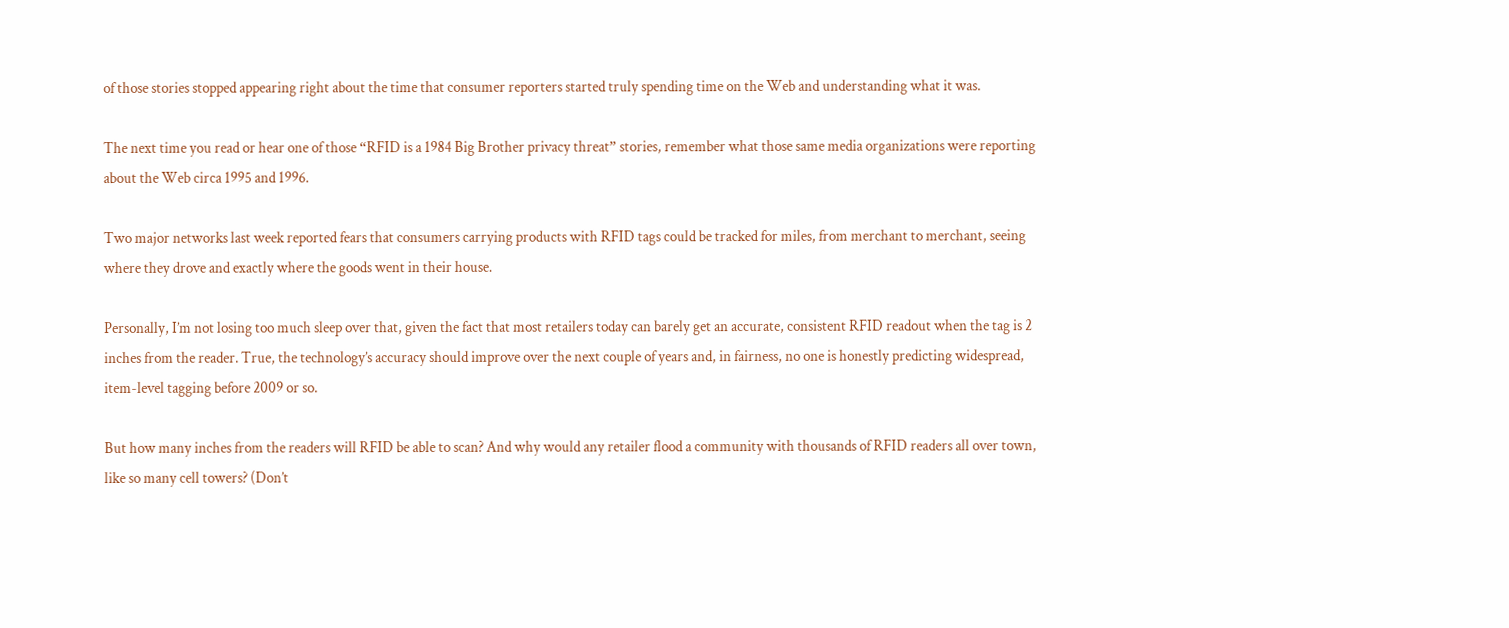of those stories stopped appearing right about the time that consumer reporters started truly spending time on the Web and understanding what it was.

The next time you read or hear one of those “RFID is a 1984 Big Brother privacy threat” stories, remember what those same media organizations were reporting about the Web circa 1995 and 1996.

Two major networks last week reported fears that consumers carrying products with RFID tags could be tracked for miles, from merchant to merchant, seeing where they drove and exactly where the goods went in their house.

Personally, I’m not losing too much sleep over that, given the fact that most retailers today can barely get an accurate, consistent RFID readout when the tag is 2 inches from the reader. True, the technology’s accuracy should improve over the next couple of years and, in fairness, no one is honestly predicting widespread, item-level tagging before 2009 or so.

But how many inches from the readers will RFID be able to scan? And why would any retailer flood a community with thousands of RFID readers all over town, like so many cell towers? (Don’t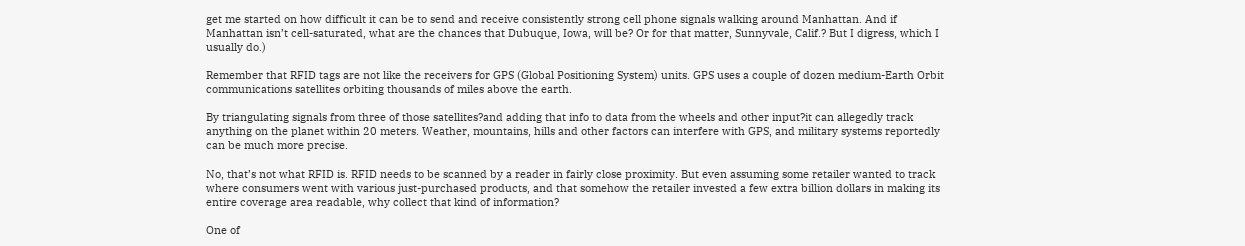get me started on how difficult it can be to send and receive consistently strong cell phone signals walking around Manhattan. And if Manhattan isn’t cell-saturated, what are the chances that Dubuque, Iowa, will be? Or for that matter, Sunnyvale, Calif.? But I digress, which I usually do.)

Remember that RFID tags are not like the receivers for GPS (Global Positioning System) units. GPS uses a couple of dozen medium-Earth Orbit communications satellites orbiting thousands of miles above the earth.

By triangulating signals from three of those satellites?and adding that info to data from the wheels and other input?it can allegedly track anything on the planet within 20 meters. Weather, mountains, hills and other factors can interfere with GPS, and military systems reportedly can be much more precise.

No, that’s not what RFID is. RFID needs to be scanned by a reader in fairly close proximity. But even assuming some retailer wanted to track where consumers went with various just-purchased products, and that somehow the retailer invested a few extra billion dollars in making its entire coverage area readable, why collect that kind of information?

One of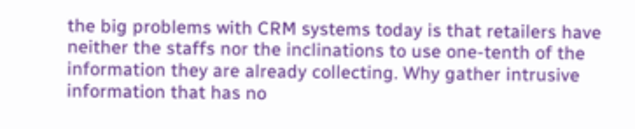the big problems with CRM systems today is that retailers have neither the staffs nor the inclinations to use one-tenth of the information they are already collecting. Why gather intrusive information that has no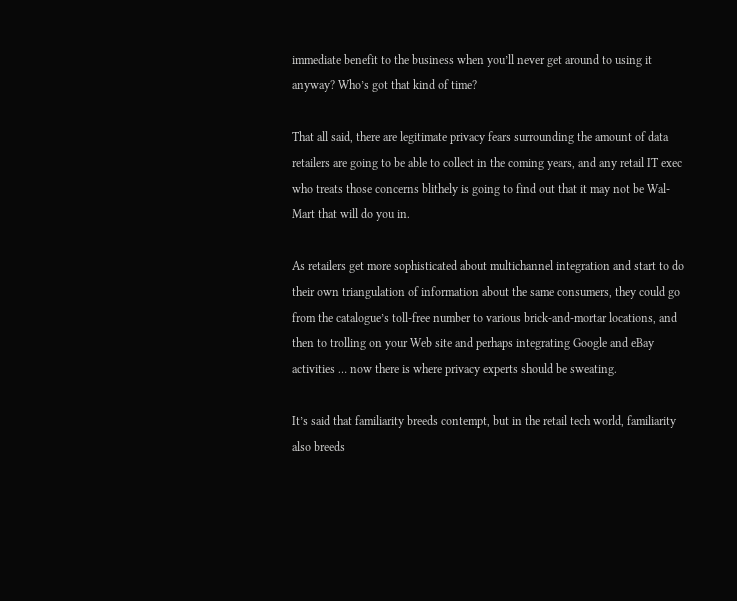immediate benefit to the business when you’ll never get around to using it anyway? Who’s got that kind of time?

That all said, there are legitimate privacy fears surrounding the amount of data retailers are going to be able to collect in the coming years, and any retail IT exec who treats those concerns blithely is going to find out that it may not be Wal-Mart that will do you in.

As retailers get more sophisticated about multichannel integration and start to do their own triangulation of information about the same consumers, they could go from the catalogue’s toll-free number to various brick-and-mortar locations, and then to trolling on your Web site and perhaps integrating Google and eBay activities … now there is where privacy experts should be sweating.

It’s said that familiarity breeds contempt, but in the retail tech world, familiarity also breeds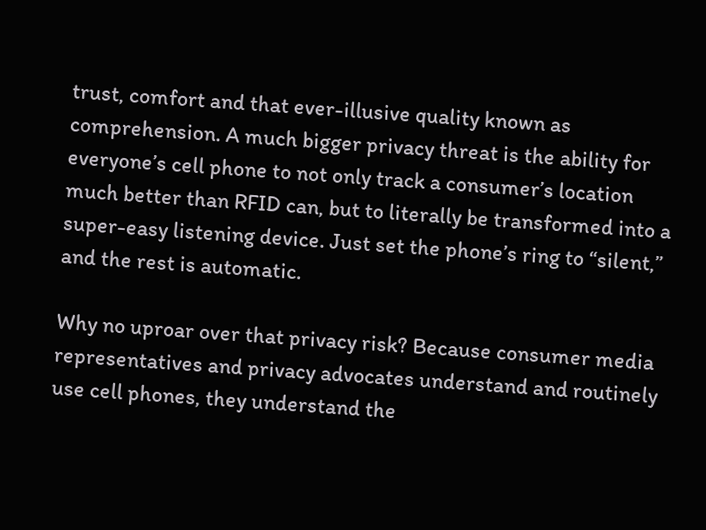trust, comfort and that ever-illusive quality known as comprehension. A much bigger privacy threat is the ability for everyone’s cell phone to not only track a consumer’s location much better than RFID can, but to literally be transformed into a super-easy listening device. Just set the phone’s ring to “silent,” and the rest is automatic.

Why no uproar over that privacy risk? Because consumer media representatives and privacy advocates understand and routinely use cell phones, they understand the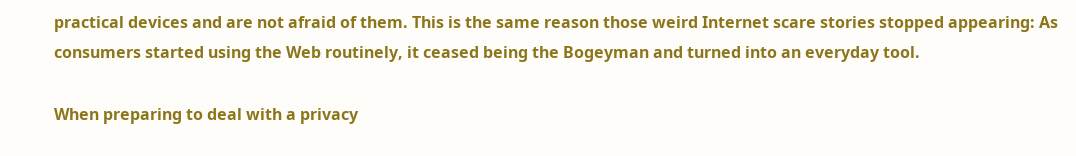practical devices and are not afraid of them. This is the same reason those weird Internet scare stories stopped appearing: As consumers started using the Web routinely, it ceased being the Bogeyman and turned into an everyday tool.

When preparing to deal with a privacy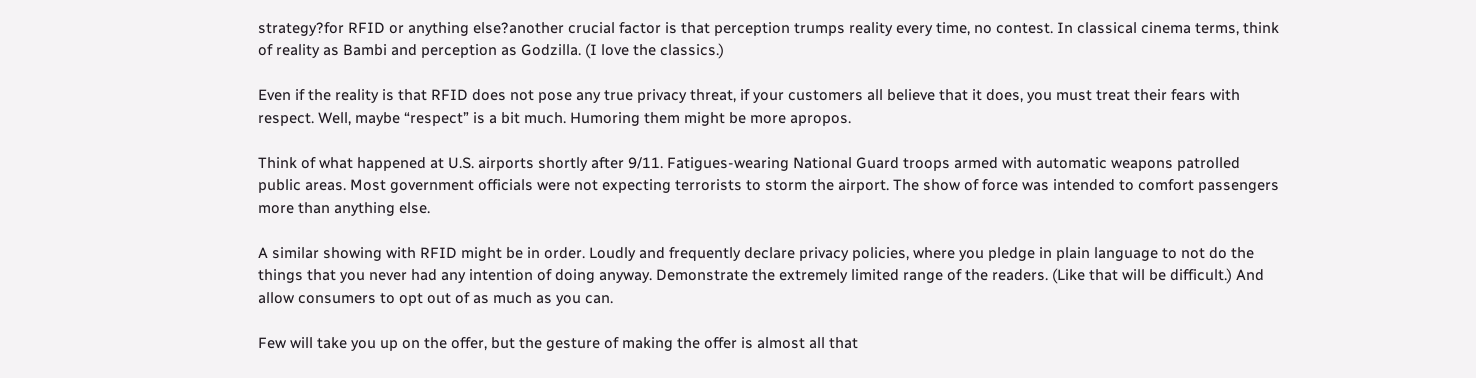strategy?for RFID or anything else?another crucial factor is that perception trumps reality every time, no contest. In classical cinema terms, think of reality as Bambi and perception as Godzilla. (I love the classics.)

Even if the reality is that RFID does not pose any true privacy threat, if your customers all believe that it does, you must treat their fears with respect. Well, maybe “respect” is a bit much. Humoring them might be more apropos.

Think of what happened at U.S. airports shortly after 9/11. Fatigues-wearing National Guard troops armed with automatic weapons patrolled public areas. Most government officials were not expecting terrorists to storm the airport. The show of force was intended to comfort passengers more than anything else.

A similar showing with RFID might be in order. Loudly and frequently declare privacy policies, where you pledge in plain language to not do the things that you never had any intention of doing anyway. Demonstrate the extremely limited range of the readers. (Like that will be difficult.) And allow consumers to opt out of as much as you can.

Few will take you up on the offer, but the gesture of making the offer is almost all that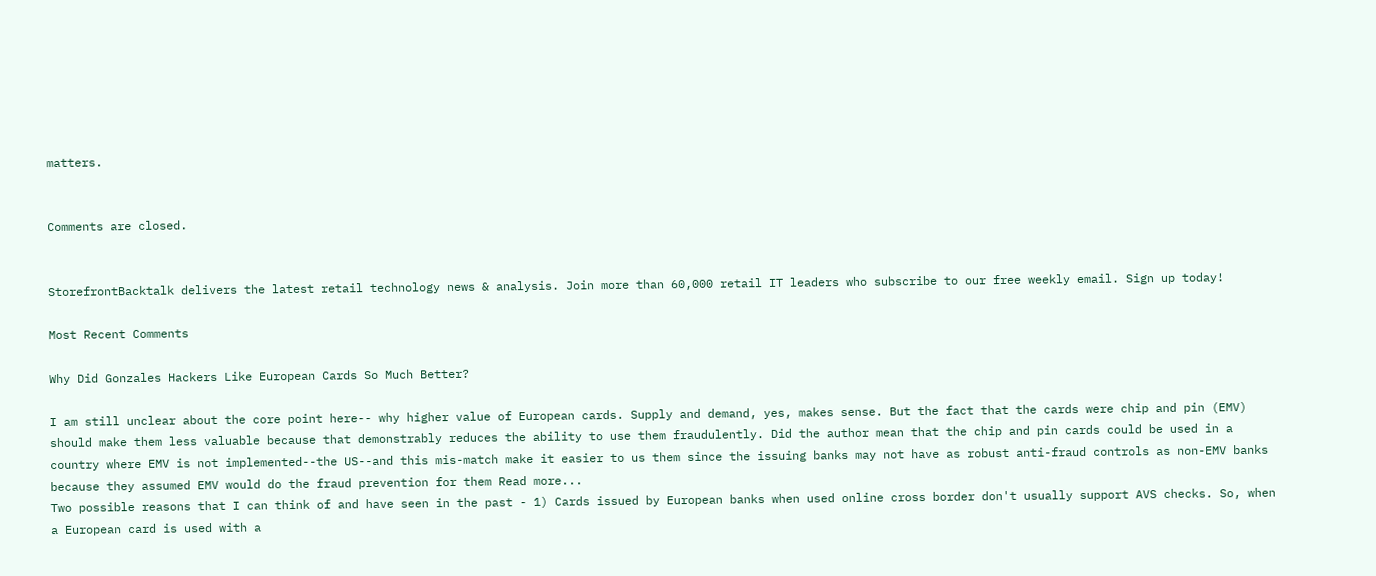matters.


Comments are closed.


StorefrontBacktalk delivers the latest retail technology news & analysis. Join more than 60,000 retail IT leaders who subscribe to our free weekly email. Sign up today!

Most Recent Comments

Why Did Gonzales Hackers Like European Cards So Much Better?

I am still unclear about the core point here-- why higher value of European cards. Supply and demand, yes, makes sense. But the fact that the cards were chip and pin (EMV) should make them less valuable because that demonstrably reduces the ability to use them fraudulently. Did the author mean that the chip and pin cards could be used in a country where EMV is not implemented--the US--and this mis-match make it easier to us them since the issuing banks may not have as robust anti-fraud controls as non-EMV banks because they assumed EMV would do the fraud prevention for them Read more...
Two possible reasons that I can think of and have seen in the past - 1) Cards issued by European banks when used online cross border don't usually support AVS checks. So, when a European card is used with a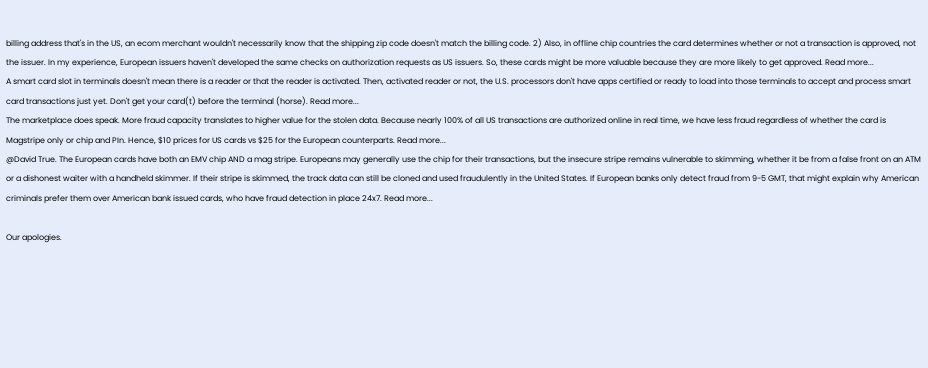billing address that's in the US, an ecom merchant wouldn't necessarily know that the shipping zip code doesn't match the billing code. 2) Also, in offline chip countries the card determines whether or not a transaction is approved, not the issuer. In my experience, European issuers haven't developed the same checks on authorization requests as US issuers. So, these cards might be more valuable because they are more likely to get approved. Read more...
A smart card slot in terminals doesn't mean there is a reader or that the reader is activated. Then, activated reader or not, the U.S. processors don't have apps certified or ready to load into those terminals to accept and process smart card transactions just yet. Don't get your card(t) before the terminal (horse). Read more...
The marketplace does speak. More fraud capacity translates to higher value for the stolen data. Because nearly 100% of all US transactions are authorized online in real time, we have less fraud regardless of whether the card is Magstripe only or chip and PIn. Hence, $10 prices for US cards vs $25 for the European counterparts. Read more...
@David True. The European cards have both an EMV chip AND a mag stripe. Europeans may generally use the chip for their transactions, but the insecure stripe remains vulnerable to skimming, whether it be from a false front on an ATM or a dishonest waiter with a handheld skimmer. If their stripe is skimmed, the track data can still be cloned and used fraudulently in the United States. If European banks only detect fraud from 9-5 GMT, that might explain why American criminals prefer them over American bank issued cards, who have fraud detection in place 24x7. Read more...

Our apologies.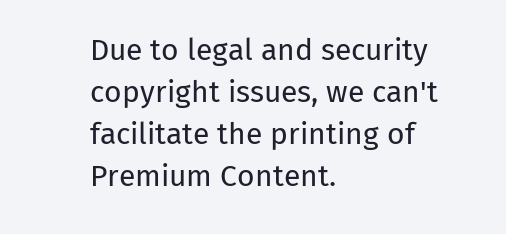Due to legal and security copyright issues, we can't facilitate the printing of Premium Content.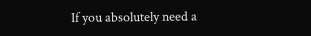If you absolutely need a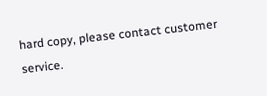hard copy, please contact customer service.